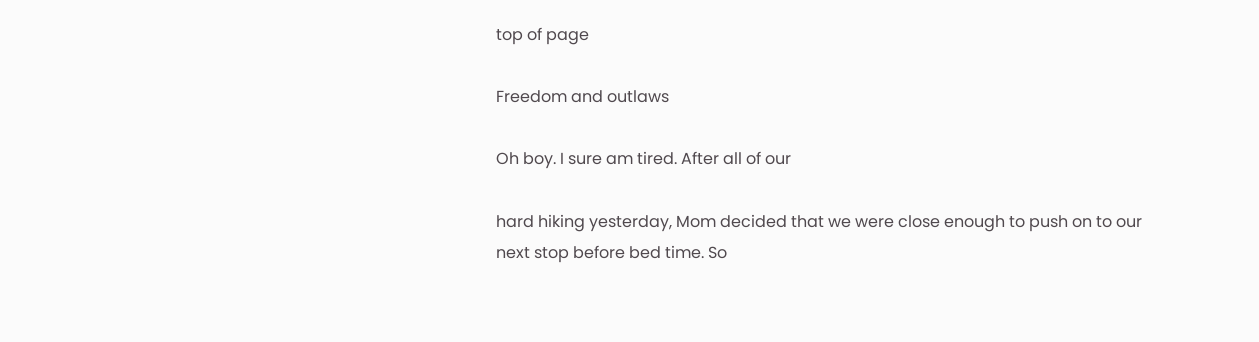top of page

Freedom and outlaws

Oh boy. I sure am tired. After all of our

hard hiking yesterday, Mom decided that we were close enough to push on to our next stop before bed time. So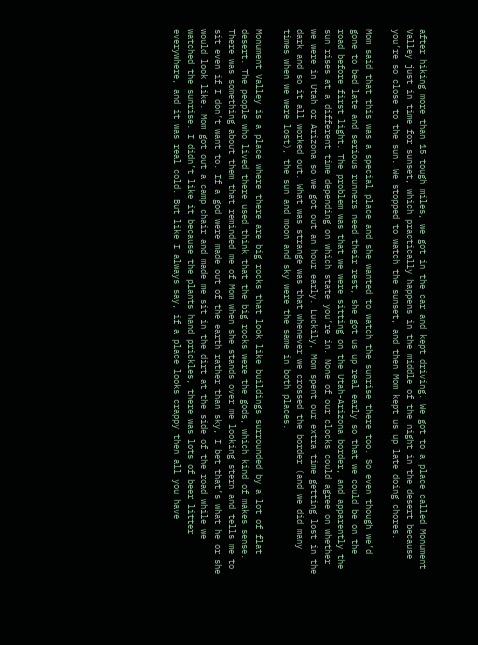after hiking more than 15 tough miles, we got in the car and kept driving. We got to a place called Monument Valley just in time for sunset, which practically happens in the middle of the night in the desert because you’re so close to the sun. We stopped to watch the sunset, and then Mom kept us up late doing chores.

Mom said that this was a special place and she wanted to watch the sunrise there too. So even though we’d gone to bed late and serious runners need their rest, she got us up real early so that we could be on the road before first light. The problem was that we were sitting on the Utah-Arizona border, and apparently the sun rises at a different time depending on which state you’re in. None of our clocks could agree on whether we were in Utah or Arizona so we got out an hour early. Luckily, Mom spent our extra time getting lost in the dark and so it all worked out. What was strange was that whenever we crossed the border (and we did many times when we were lost), the sun and moon and sky were the same in both places.

Monument Valley is a place where there are big rocks that look like buildings surrounded by a lot of flat desert. The people who lived there used think that the big rocks were the gods, which kind of makes sense. There was something about them that reminded me of Mom when she stands over me looking stern and tells me to sit even if I don’t want to. If a god were made out of the earth rather than sky, I bet that’s what he or she would look like. Mom got out a camp chair and made me sit in the dirt at the side of the road while we watched the sunrise. I didn’t like it because the plants hand prickles, there was lots of beer litter everywhere, and it was real cold. But like I always say, if a place looks crappy then all you have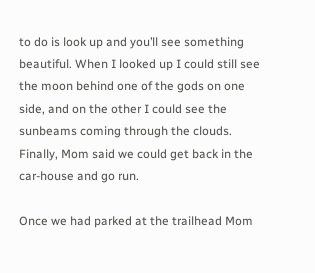to do is look up and you’ll see something beautiful. When I looked up I could still see the moon behind one of the gods on one side, and on the other I could see the sunbeams coming through the clouds. Finally, Mom said we could get back in the car-house and go run.

Once we had parked at the trailhead Mom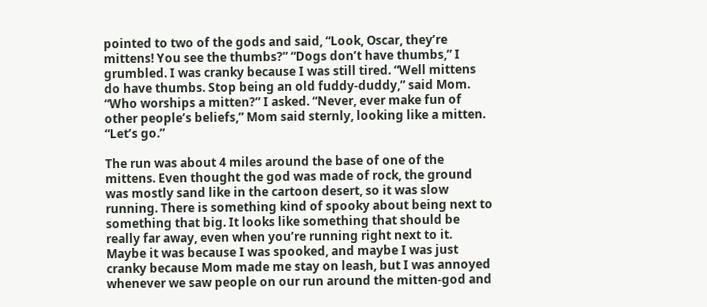pointed to two of the gods and said, “Look, Oscar, they’re mittens! You see the thumbs?” “Dogs don’t have thumbs,” I grumbled. I was cranky because I was still tired. “Well mittens do have thumbs. Stop being an old fuddy-duddy,” said Mom. “Who worships a mitten?” I asked. “Never, ever make fun of other people’s beliefs,” Mom said sternly, looking like a mitten. “Let’s go.”

The run was about 4 miles around the base of one of the mittens. Even thought the god was made of rock, the ground was mostly sand like in the cartoon desert, so it was slow running. There is something kind of spooky about being next to something that big. It looks like something that should be really far away, even when you’re running right next to it. Maybe it was because I was spooked, and maybe I was just cranky because Mom made me stay on leash, but I was annoyed whenever we saw people on our run around the mitten-god and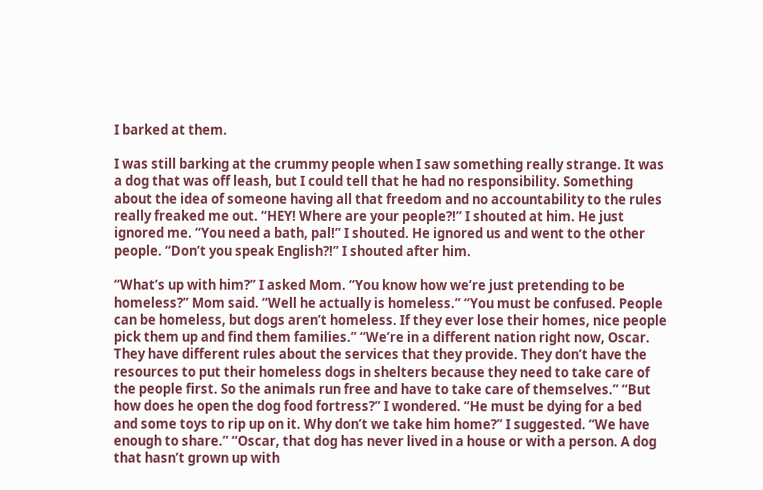I barked at them.

I was still barking at the crummy people when I saw something really strange. It was a dog that was off leash, but I could tell that he had no responsibility. Something about the idea of someone having all that freedom and no accountability to the rules really freaked me out. “HEY! Where are your people?!” I shouted at him. He just ignored me. “You need a bath, pal!” I shouted. He ignored us and went to the other people. “Don’t you speak English?!” I shouted after him.

“What’s up with him?” I asked Mom. “You know how we’re just pretending to be homeless?” Mom said. “Well he actually is homeless.” “You must be confused. People can be homeless, but dogs aren’t homeless. If they ever lose their homes, nice people pick them up and find them families.” “We’re in a different nation right now, Oscar. They have different rules about the services that they provide. They don’t have the resources to put their homeless dogs in shelters because they need to take care of the people first. So the animals run free and have to take care of themselves.” “But how does he open the dog food fortress?” I wondered. “He must be dying for a bed and some toys to rip up on it. Why don’t we take him home?” I suggested. “We have enough to share.” “Oscar, that dog has never lived in a house or with a person. A dog that hasn’t grown up with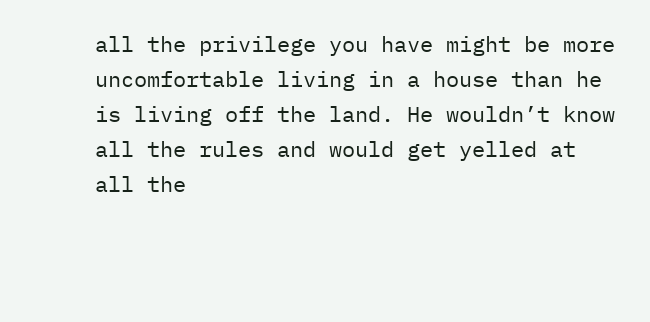all the privilege you have might be more uncomfortable living in a house than he is living off the land. He wouldn’t know all the rules and would get yelled at all the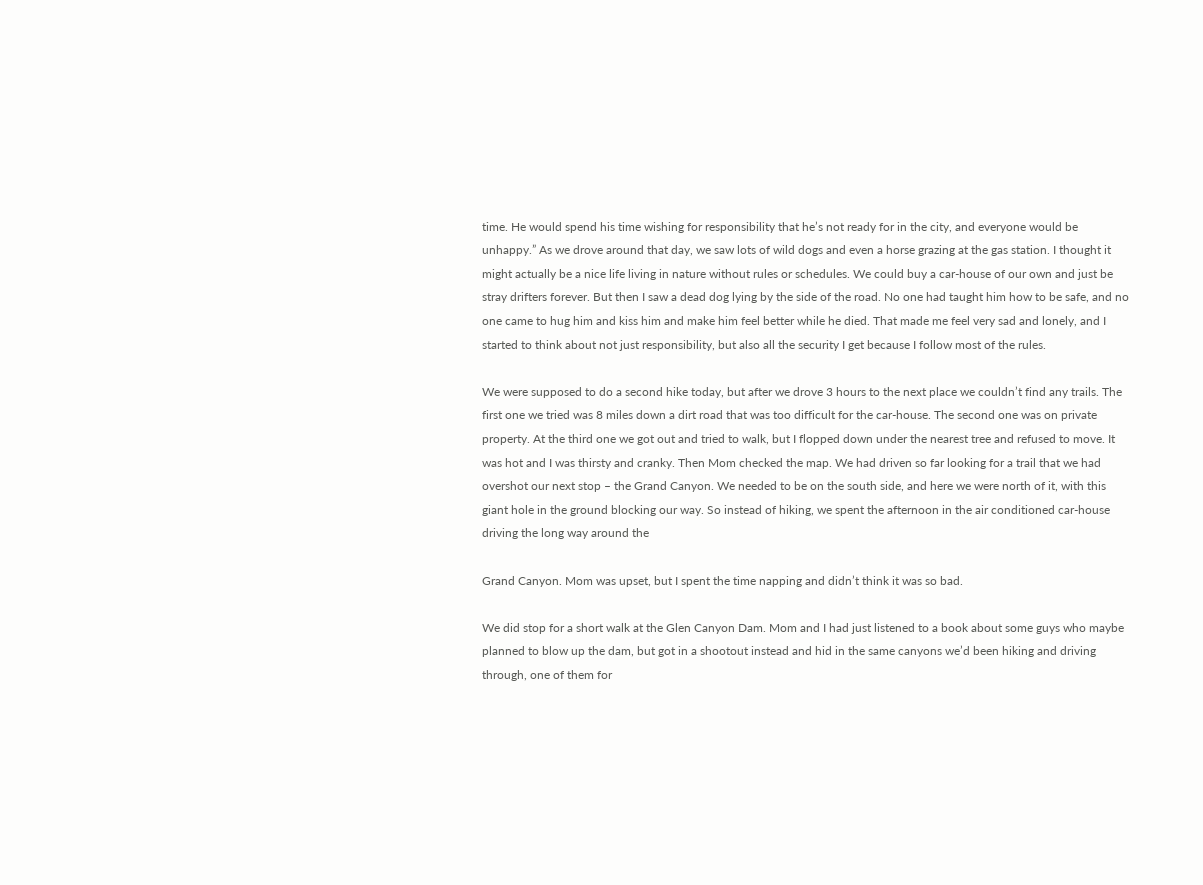time. He would spend his time wishing for responsibility that he’s not ready for in the city, and everyone would be unhappy.” As we drove around that day, we saw lots of wild dogs and even a horse grazing at the gas station. I thought it might actually be a nice life living in nature without rules or schedules. We could buy a car-house of our own and just be stray drifters forever. But then I saw a dead dog lying by the side of the road. No one had taught him how to be safe, and no one came to hug him and kiss him and make him feel better while he died. That made me feel very sad and lonely, and I started to think about not just responsibility, but also all the security I get because I follow most of the rules.

We were supposed to do a second hike today, but after we drove 3 hours to the next place we couldn’t find any trails. The first one we tried was 8 miles down a dirt road that was too difficult for the car-house. The second one was on private property. At the third one we got out and tried to walk, but I flopped down under the nearest tree and refused to move. It was hot and I was thirsty and cranky. Then Mom checked the map. We had driven so far looking for a trail that we had overshot our next stop – the Grand Canyon. We needed to be on the south side, and here we were north of it, with this giant hole in the ground blocking our way. So instead of hiking, we spent the afternoon in the air conditioned car-house driving the long way around the

Grand Canyon. Mom was upset, but I spent the time napping and didn’t think it was so bad.

We did stop for a short walk at the Glen Canyon Dam. Mom and I had just listened to a book about some guys who maybe planned to blow up the dam, but got in a shootout instead and hid in the same canyons we’d been hiking and driving through, one of them for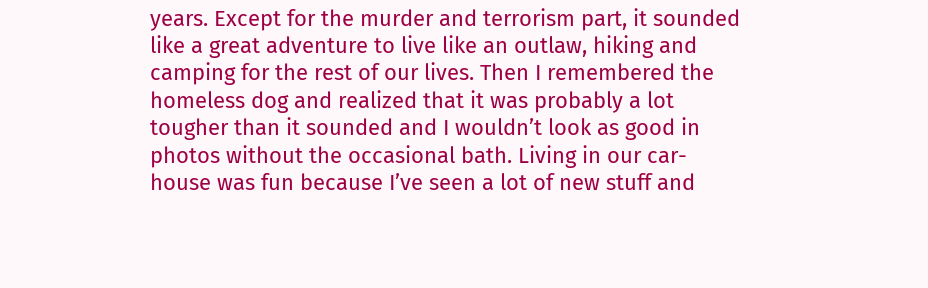years. Except for the murder and terrorism part, it sounded like a great adventure to live like an outlaw, hiking and camping for the rest of our lives. Then I remembered the homeless dog and realized that it was probably a lot tougher than it sounded and I wouldn’t look as good in photos without the occasional bath. Living in our car-house was fun because I’ve seen a lot of new stuff and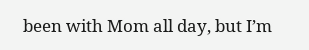been with Mom all day, but I’m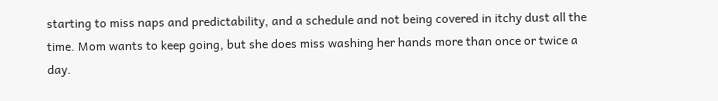starting to miss naps and predictability, and a schedule and not being covered in itchy dust all the time. Mom wants to keep going, but she does miss washing her hands more than once or twice a day.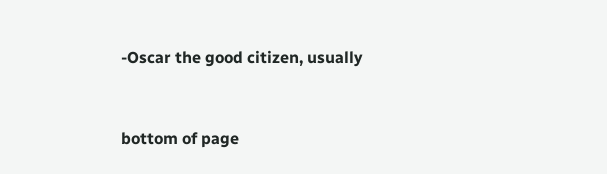-Oscar the good citizen, usually


bottom of page